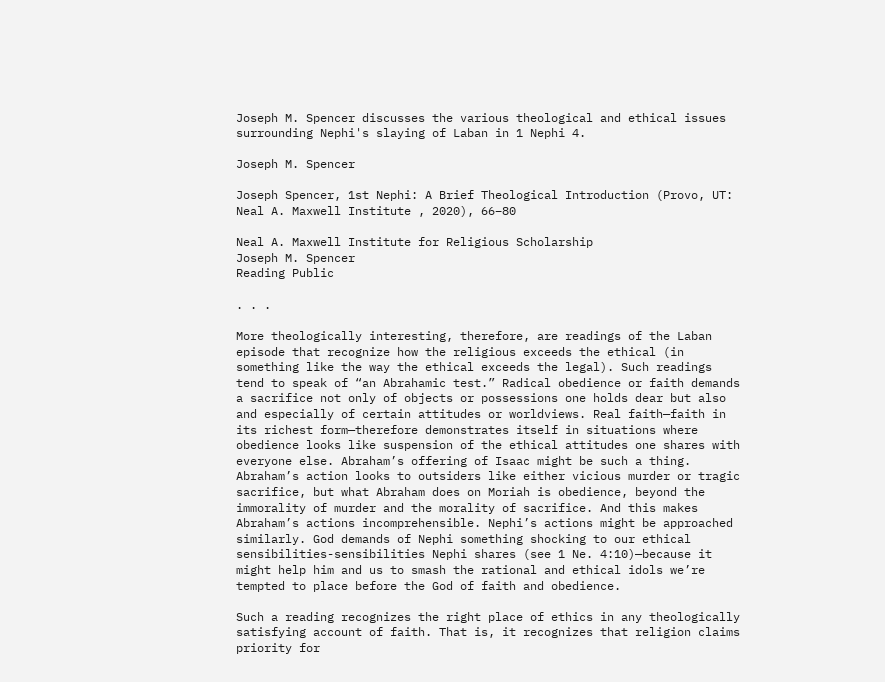Joseph M. Spencer discusses the various theological and ethical issues surrounding Nephi's slaying of Laban in 1 Nephi 4.

Joseph M. Spencer

Joseph Spencer, 1st Nephi: A Brief Theological Introduction (Provo, UT: Neal A. Maxwell Institute , 2020), 66–80

Neal A. Maxwell Institute for Religious Scholarship
Joseph M. Spencer
Reading Public

. . .

More theologically interesting, therefore, are readings of the Laban episode that recognize how the religious exceeds the ethical (in something like the way the ethical exceeds the legal). Such readings tend to speak of “an Abrahamic test.” Radical obedience or faith demands a sacrifice not only of objects or possessions one holds dear but also and especially of certain attitudes or worldviews. Real faith—faith in its richest form—therefore demonstrates itself in situations where obedience looks like suspension of the ethical attitudes one shares with everyone else. Abraham’s offering of Isaac might be such a thing. Abraham’s action looks to outsiders like either vicious murder or tragic sacrifice, but what Abraham does on Moriah is obedience, beyond the immorality of murder and the morality of sacrifice. And this makes Abraham’s actions incomprehensible. Nephi’s actions might be approached similarly. God demands of Nephi something shocking to our ethical sensibilities-sensibilities Nephi shares (see 1 Ne. 4:10)—because it might help him and us to smash the rational and ethical idols we’re tempted to place before the God of faith and obedience.

Such a reading recognizes the right place of ethics in any theologically satisfying account of faith. That is, it recognizes that religion claims priority for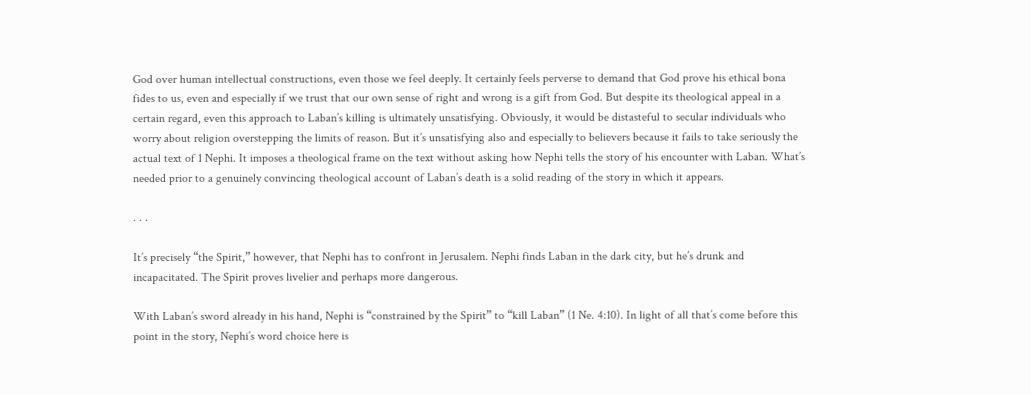God over human intellectual constructions, even those we feel deeply. It certainly feels perverse to demand that God prove his ethical bona fides to us, even and especially if we trust that our own sense of right and wrong is a gift from God. But despite its theological appeal in a certain regard, even this approach to Laban’s killing is ultimately unsatisfying. Obviously, it would be distasteful to secular individuals who worry about religion overstepping the limits of reason. But it’s unsatisfying also and especially to believers because it fails to take seriously the actual text of 1 Nephi. It imposes a theological frame on the text without asking how Nephi tells the story of his encounter with Laban. What’s needed prior to a genuinely convincing theological account of Laban’s death is a solid reading of the story in which it appears.

. . .

It’s precisely “the Spirit,” however, that Nephi has to confront in Jerusalem. Nephi finds Laban in the dark city, but he’s drunk and incapacitated. The Spirit proves livelier and perhaps more dangerous.

With Laban’s sword already in his hand, Nephi is “constrained by the Spirit” to “kill Laban” (1 Ne. 4:10). In light of all that’s come before this point in the story, Nephi’s word choice here is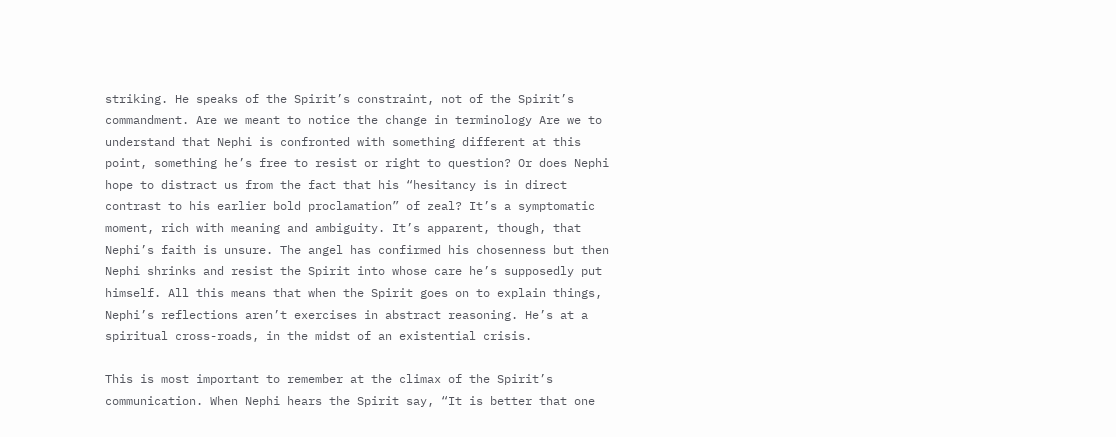striking. He speaks of the Spirit’s constraint, not of the Spirit’s commandment. Are we meant to notice the change in terminology Are we to understand that Nephi is confronted with something different at this point, something he’s free to resist or right to question? Or does Nephi hope to distract us from the fact that his “hesitancy is in direct contrast to his earlier bold proclamation” of zeal? It’s a symptomatic moment, rich with meaning and ambiguity. It’s apparent, though, that Nephi’s faith is unsure. The angel has confirmed his chosenness but then Nephi shrinks and resist the Spirit into whose care he’s supposedly put himself. All this means that when the Spirit goes on to explain things, Nephi’s reflections aren’t exercises in abstract reasoning. He’s at a spiritual cross-roads, in the midst of an existential crisis.

This is most important to remember at the climax of the Spirit’s communication. When Nephi hears the Spirit say, “It is better that one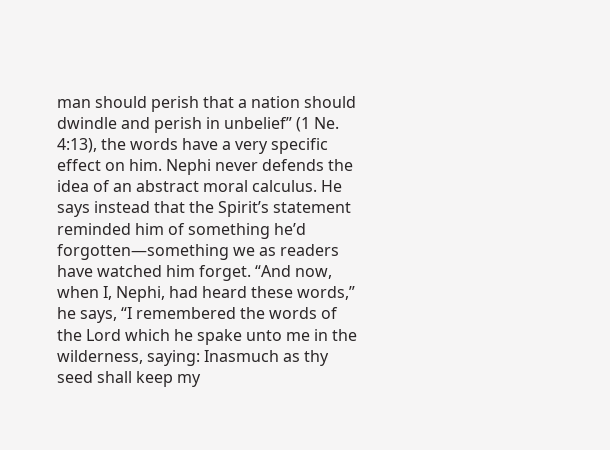man should perish that a nation should dwindle and perish in unbelief” (1 Ne. 4:13), the words have a very specific effect on him. Nephi never defends the idea of an abstract moral calculus. He says instead that the Spirit’s statement reminded him of something he’d forgotten—something we as readers have watched him forget. “And now, when I, Nephi, had heard these words,” he says, “I remembered the words of the Lord which he spake unto me in the wilderness, saying: Inasmuch as thy seed shall keep my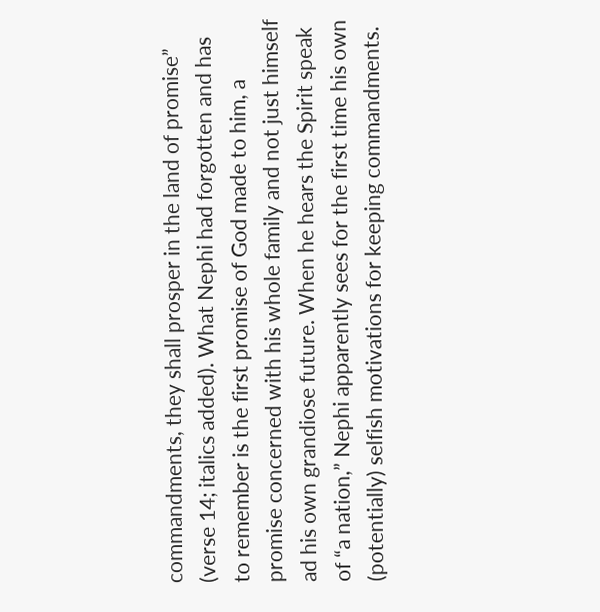commandments, they shall prosper in the land of promise” (verse 14; italics added). What Nephi had forgotten and has to remember is the first promise of God made to him, a promise concerned with his whole family and not just himself ad his own grandiose future. When he hears the Spirit speak of “a nation,” Nephi apparently sees for the first time his own (potentially) selfish motivations for keeping commandments.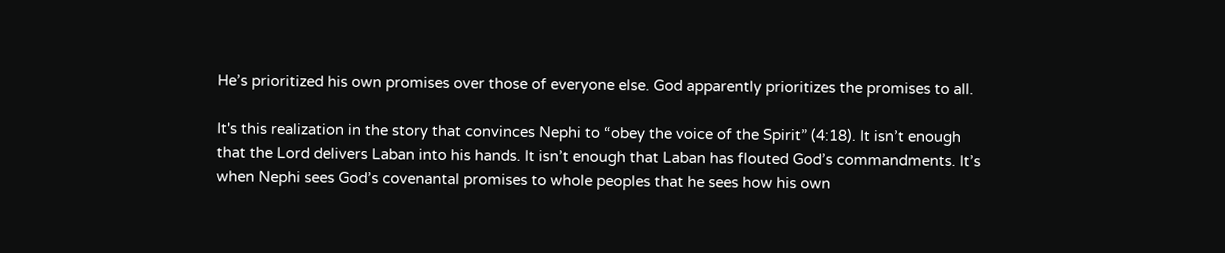He’s prioritized his own promises over those of everyone else. God apparently prioritizes the promises to all.

It's this realization in the story that convinces Nephi to “obey the voice of the Spirit” (4:18). It isn’t enough that the Lord delivers Laban into his hands. It isn’t enough that Laban has flouted God’s commandments. It’s when Nephi sees God’s covenantal promises to whole peoples that he sees how his own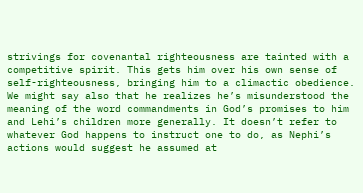strivings for covenantal righteousness are tainted with a competitive spirit. This gets him over his own sense of self-righteousness, bringing him to a climactic obedience. We might say also that he realizes he’s misunderstood the meaning of the word commandments in God’s promises to him and Lehi’s children more generally. It doesn’t refer to whatever God happens to instruct one to do, as Nephi’s actions would suggest he assumed at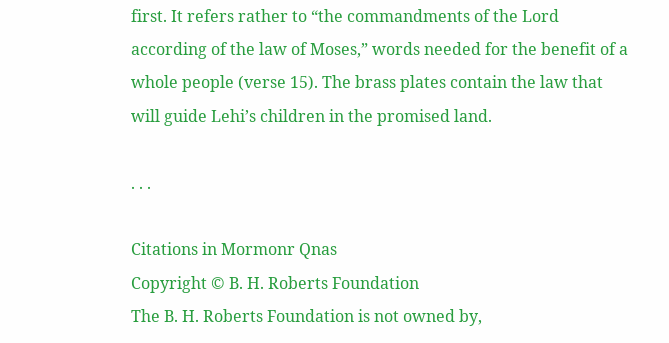first. It refers rather to “the commandments of the Lord according of the law of Moses,” words needed for the benefit of a whole people (verse 15). The brass plates contain the law that will guide Lehi’s children in the promised land.

. . .

Citations in Mormonr Qnas
Copyright © B. H. Roberts Foundation
The B. H. Roberts Foundation is not owned by,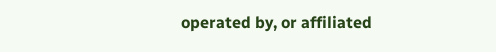operated by, or affiliated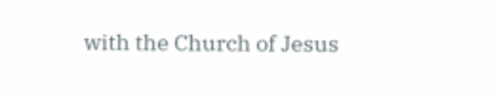with the Church of Jesus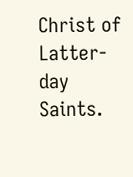Christ of Latter-day Saints.